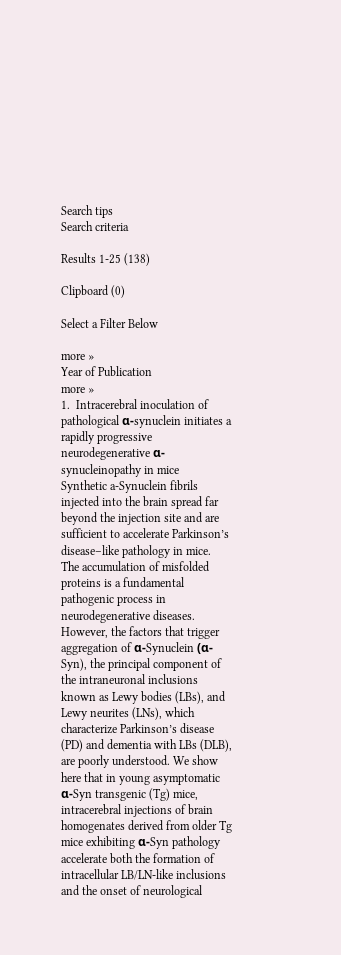Search tips
Search criteria

Results 1-25 (138)

Clipboard (0)

Select a Filter Below

more »
Year of Publication
more »
1.  Intracerebral inoculation of pathological α-synuclein initiates a rapidly progressive neurodegenerative α-synucleinopathy in mice
Synthetic a-Synuclein fibrils injected into the brain spread far beyond the injection site and are sufficient to accelerate Parkinson’s disease–like pathology in mice.
The accumulation of misfolded proteins is a fundamental pathogenic process in neurodegenerative diseases. However, the factors that trigger aggregation of α-Synuclein (α-Syn), the principal component of the intraneuronal inclusions known as Lewy bodies (LBs), and Lewy neurites (LNs), which characterize Parkinson’s disease (PD) and dementia with LBs (DLB), are poorly understood. We show here that in young asymptomatic α-Syn transgenic (Tg) mice, intracerebral injections of brain homogenates derived from older Tg mice exhibiting α-Syn pathology accelerate both the formation of intracellular LB/LN-like inclusions and the onset of neurological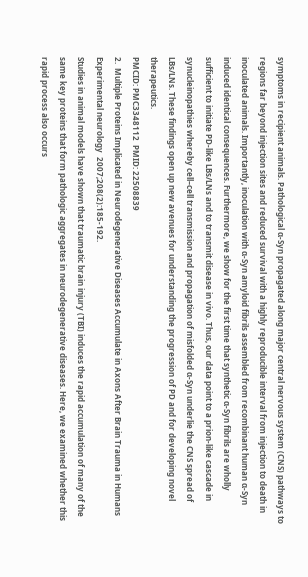symptoms in recipient animals. Pathological α-Syn propagated along major central nervous system (CNS) pathways to regions far beyond injection sites and reduced survival with a highly reproducible interval from injection to death in inoculated animals. Importantly, inoculation with α-Syn amyloid fibrils assembled from recombinant human α-Syn induced identical consequences. Furthermore, we show for the first time that synthetic α-Syn fibrils are wholly sufficient to initiate PD-like LBs/LNs and to transmit disease in vivo. Thus, our data point to a prion-like cascade in synucleinopathies whereby cell–cell transmission and propagation of misfolded α-Syn underlie the CNS spread of LBs/LNs. These findings open up new avenues for understanding the progression of PD and for developing novel therapeutics.
PMCID: PMC3348112  PMID: 22508839
2.  Multiple Proteins Implicated in Neurodegenerative Diseases Accumulate in Axons After Brain Trauma in Humans
Experimental neurology  2007;208(2):185-192.
Studies in animal models have shown that traumatic brain injury (TBI) induces the rapid accumulation of many of the same key proteins that form pathologic aggregates in neurodegenerative diseases. Here, we examined whether this rapid process also occurs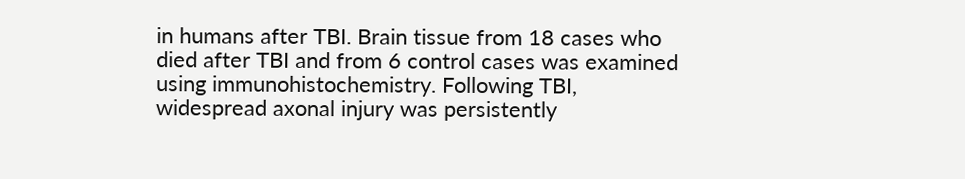in humans after TBI. Brain tissue from 18 cases who died after TBI and from 6 control cases was examined using immunohistochemistry. Following TBI, widespread axonal injury was persistently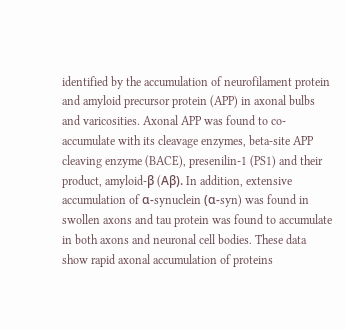identified by the accumulation of neurofilament protein and amyloid precursor protein (APP) in axonal bulbs and varicosities. Axonal APP was found to co-accumulate with its cleavage enzymes, beta-site APP cleaving enzyme (BACE), presenilin-1 (PS1) and their product, amyloid-β (Aβ). In addition, extensive accumulation of α-synuclein (α-syn) was found in swollen axons and tau protein was found to accumulate in both axons and neuronal cell bodies. These data show rapid axonal accumulation of proteins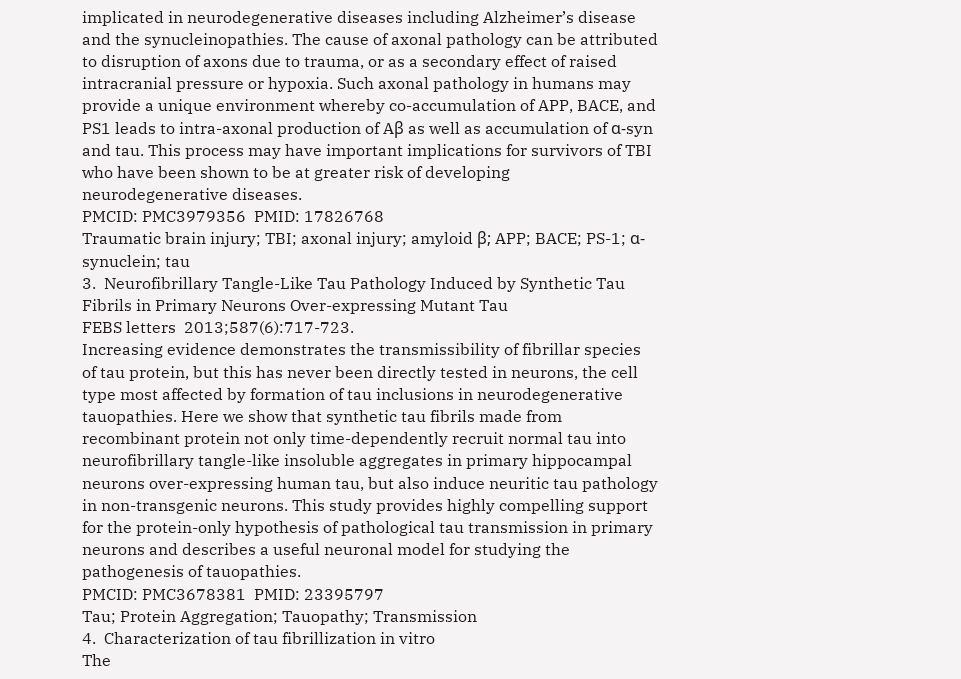implicated in neurodegenerative diseases including Alzheimer’s disease and the synucleinopathies. The cause of axonal pathology can be attributed to disruption of axons due to trauma, or as a secondary effect of raised intracranial pressure or hypoxia. Such axonal pathology in humans may provide a unique environment whereby co-accumulation of APP, BACE, and PS1 leads to intra-axonal production of Aβ as well as accumulation of α-syn and tau. This process may have important implications for survivors of TBI who have been shown to be at greater risk of developing neurodegenerative diseases.
PMCID: PMC3979356  PMID: 17826768
Traumatic brain injury; TBI; axonal injury; amyloid β; APP; BACE; PS-1; α-synuclein; tau
3.  Neurofibrillary Tangle-Like Tau Pathology Induced by Synthetic Tau Fibrils in Primary Neurons Over-expressing Mutant Tau
FEBS letters  2013;587(6):717-723.
Increasing evidence demonstrates the transmissibility of fibrillar species of tau protein, but this has never been directly tested in neurons, the cell type most affected by formation of tau inclusions in neurodegenerative tauopathies. Here we show that synthetic tau fibrils made from recombinant protein not only time-dependently recruit normal tau into neurofibrillary tangle-like insoluble aggregates in primary hippocampal neurons over-expressing human tau, but also induce neuritic tau pathology in non-transgenic neurons. This study provides highly compelling support for the protein-only hypothesis of pathological tau transmission in primary neurons and describes a useful neuronal model for studying the pathogenesis of tauopathies.
PMCID: PMC3678381  PMID: 23395797
Tau; Protein Aggregation; Tauopathy; Transmission
4.  Characterization of tau fibrillization in vitro
The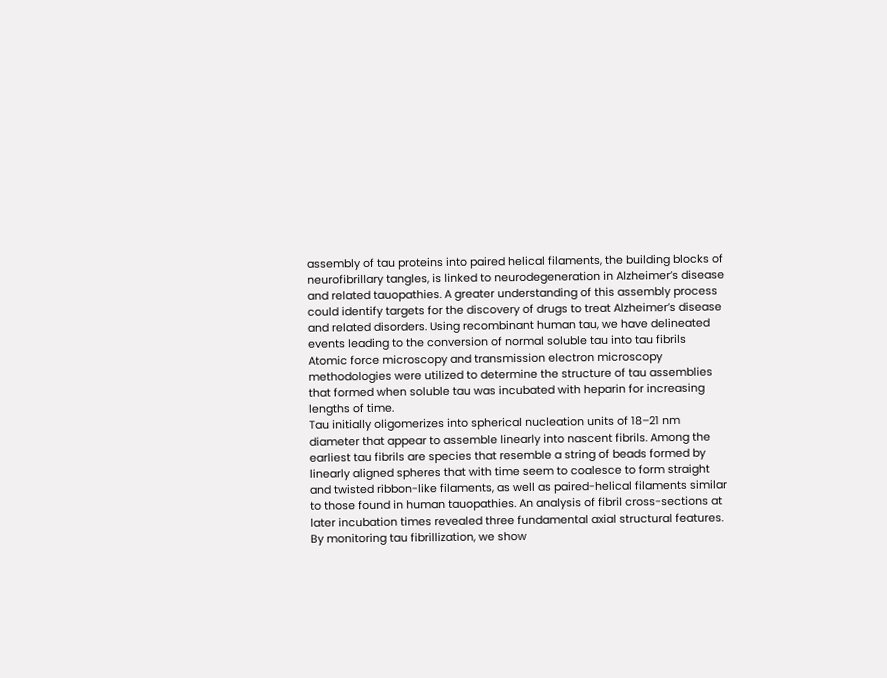assembly of tau proteins into paired helical filaments, the building blocks of neurofibrillary tangles, is linked to neurodegeneration in Alzheimer’s disease and related tauopathies. A greater understanding of this assembly process could identify targets for the discovery of drugs to treat Alzheimer’s disease and related disorders. Using recombinant human tau, we have delineated events leading to the conversion of normal soluble tau into tau fibrils
Atomic force microscopy and transmission electron microscopy methodologies were utilized to determine the structure of tau assemblies that formed when soluble tau was incubated with heparin for increasing lengths of time.
Tau initially oligomerizes into spherical nucleation units of 18–21 nm diameter that appear to assemble linearly into nascent fibrils. Among the earliest tau fibrils are species that resemble a string of beads formed by linearly aligned spheres that with time seem to coalesce to form straight and twisted ribbon-like filaments, as well as paired-helical filaments similar to those found in human tauopathies. An analysis of fibril cross-sections at later incubation times revealed three fundamental axial structural features.
By monitoring tau fibrillization, we show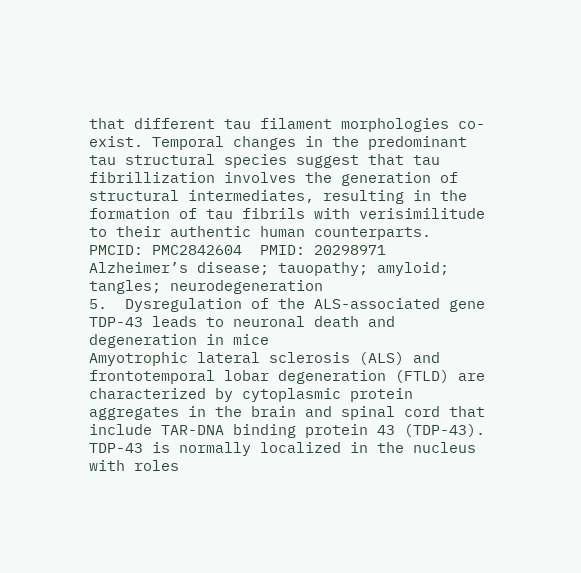that different tau filament morphologies co-exist. Temporal changes in the predominant tau structural species suggest that tau fibrillization involves the generation of structural intermediates, resulting in the formation of tau fibrils with verisimilitude to their authentic human counterparts.
PMCID: PMC2842604  PMID: 20298971
Alzheimer’s disease; tauopathy; amyloid; tangles; neurodegeneration
5.  Dysregulation of the ALS-associated gene TDP-43 leads to neuronal death and degeneration in mice
Amyotrophic lateral sclerosis (ALS) and frontotemporal lobar degeneration (FTLD) are characterized by cytoplasmic protein aggregates in the brain and spinal cord that include TAR-DNA binding protein 43 (TDP-43). TDP-43 is normally localized in the nucleus with roles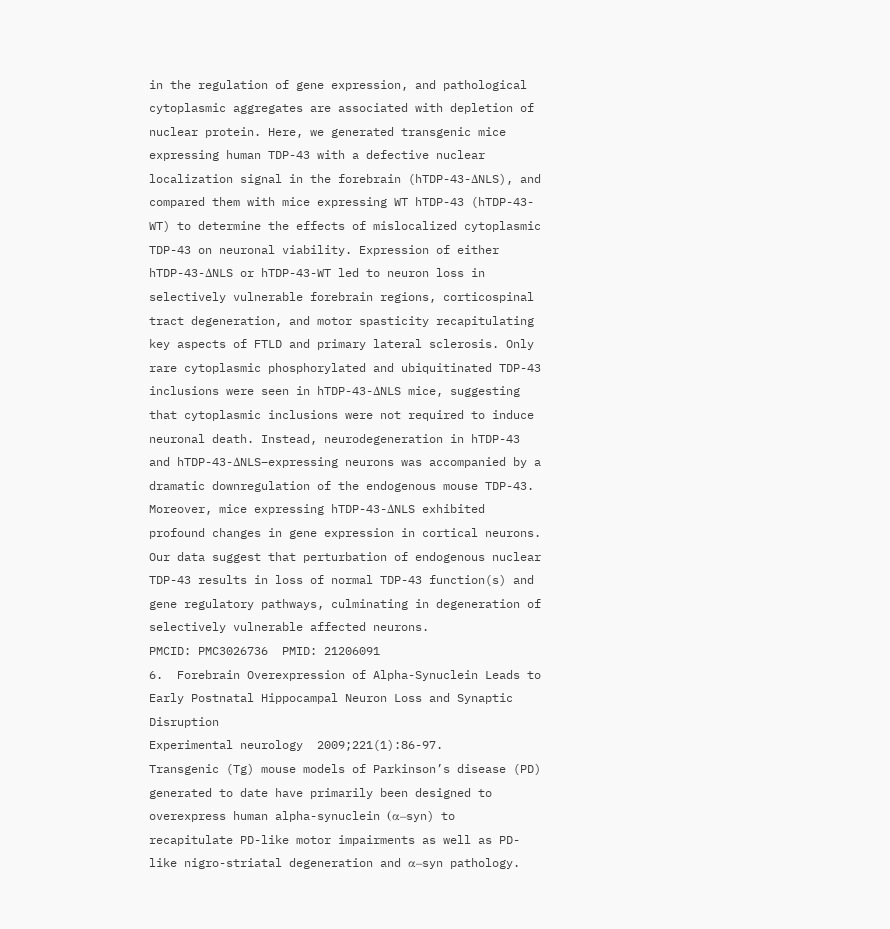in the regulation of gene expression, and pathological cytoplasmic aggregates are associated with depletion of nuclear protein. Here, we generated transgenic mice expressing human TDP-43 with a defective nuclear localization signal in the forebrain (hTDP-43-ΔNLS), and compared them with mice expressing WT hTDP-43 (hTDP-43-WT) to determine the effects of mislocalized cytoplasmic TDP-43 on neuronal viability. Expression of either hTDP-43-ΔNLS or hTDP-43-WT led to neuron loss in selectively vulnerable forebrain regions, corticospinal tract degeneration, and motor spasticity recapitulating key aspects of FTLD and primary lateral sclerosis. Only rare cytoplasmic phosphorylated and ubiquitinated TDP-43 inclusions were seen in hTDP-43-ΔNLS mice, suggesting that cytoplasmic inclusions were not required to induce neuronal death. Instead, neurodegeneration in hTDP-43 and hTDP-43-ΔNLS–expressing neurons was accompanied by a dramatic downregulation of the endogenous mouse TDP-43. Moreover, mice expressing hTDP-43-ΔNLS exhibited profound changes in gene expression in cortical neurons. Our data suggest that perturbation of endogenous nuclear TDP-43 results in loss of normal TDP-43 function(s) and gene regulatory pathways, culminating in degeneration of selectively vulnerable affected neurons.
PMCID: PMC3026736  PMID: 21206091
6.  Forebrain Overexpression of Alpha-Synuclein Leads to Early Postnatal Hippocampal Neuron Loss and Synaptic Disruption
Experimental neurology  2009;221(1):86-97.
Transgenic (Tg) mouse models of Parkinson’s disease (PD) generated to date have primarily been designed to overexpress human alpha-synuclein (α–syn) to recapitulate PD-like motor impairments as well as PD-like nigro-striatal degeneration and α–syn pathology.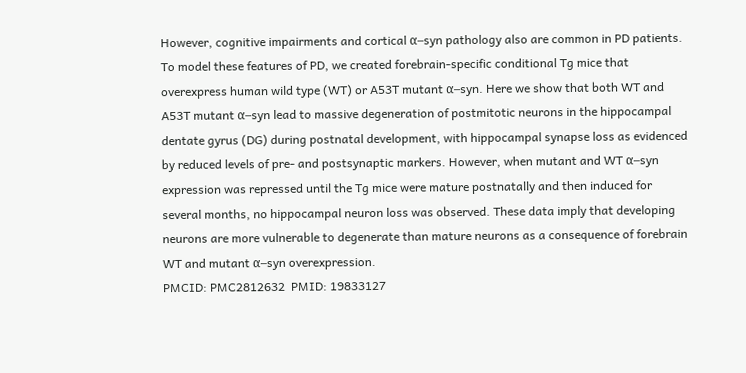However, cognitive impairments and cortical α–syn pathology also are common in PD patients. To model these features of PD, we created forebrain-specific conditional Tg mice that overexpress human wild type (WT) or A53T mutant α–syn. Here we show that both WT and A53T mutant α–syn lead to massive degeneration of postmitotic neurons in the hippocampal dentate gyrus (DG) during postnatal development, with hippocampal synapse loss as evidenced by reduced levels of pre- and postsynaptic markers. However, when mutant and WT α–syn expression was repressed until the Tg mice were mature postnatally and then induced for several months, no hippocampal neuron loss was observed. These data imply that developing neurons are more vulnerable to degenerate than mature neurons as a consequence of forebrain WT and mutant α–syn overexpression.
PMCID: PMC2812632  PMID: 19833127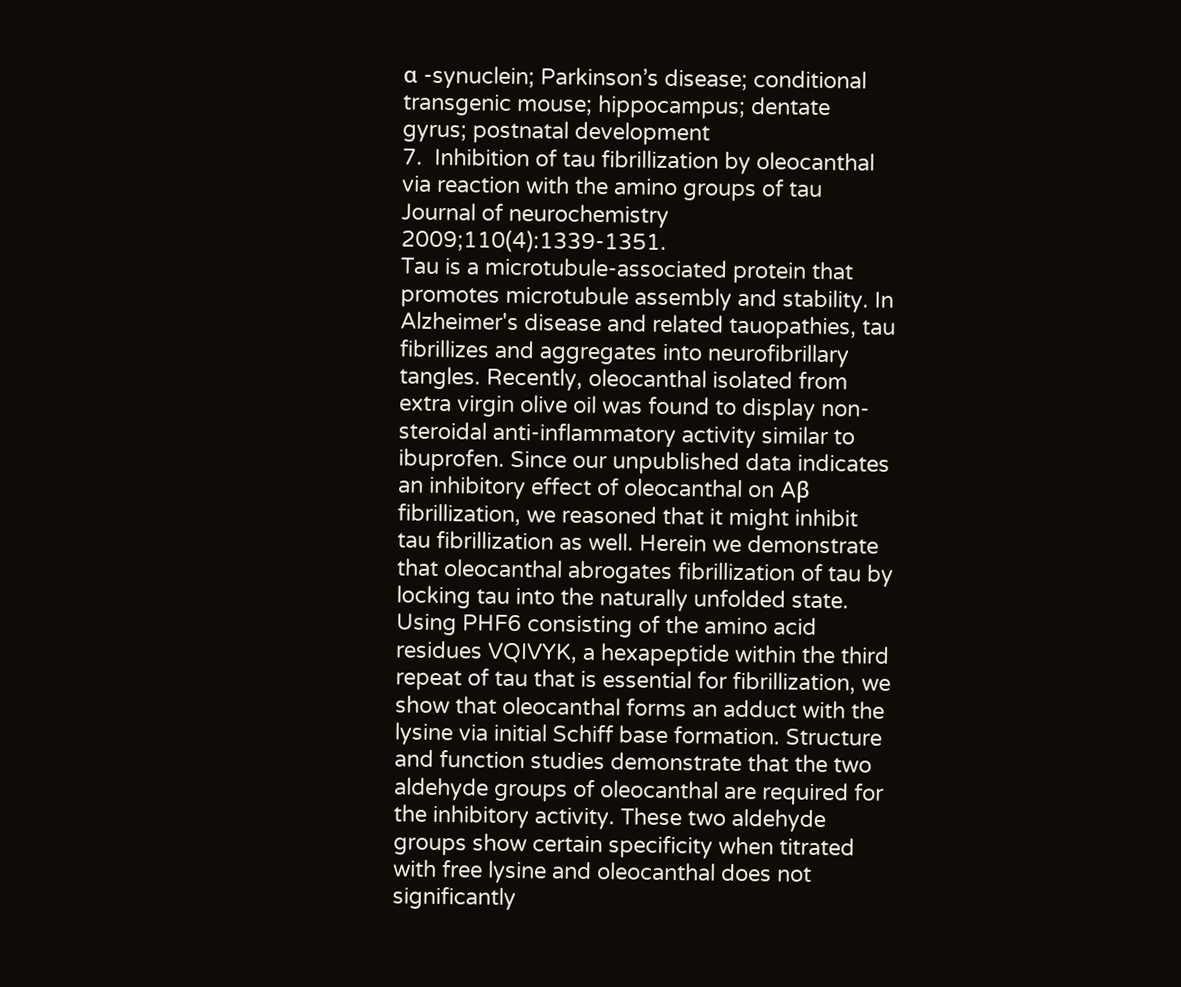α -synuclein; Parkinson’s disease; conditional transgenic mouse; hippocampus; dentate gyrus; postnatal development
7.  Inhibition of tau fibrillization by oleocanthal via reaction with the amino groups of tau
Journal of neurochemistry  2009;110(4):1339-1351.
Tau is a microtubule-associated protein that promotes microtubule assembly and stability. In Alzheimer's disease and related tauopathies, tau fibrillizes and aggregates into neurofibrillary tangles. Recently, oleocanthal isolated from extra virgin olive oil was found to display non-steroidal anti-inflammatory activity similar to ibuprofen. Since our unpublished data indicates an inhibitory effect of oleocanthal on Aβ fibrillization, we reasoned that it might inhibit tau fibrillization as well. Herein we demonstrate that oleocanthal abrogates fibrillization of tau by locking tau into the naturally unfolded state. Using PHF6 consisting of the amino acid residues VQIVYK, a hexapeptide within the third repeat of tau that is essential for fibrillization, we show that oleocanthal forms an adduct with the lysine via initial Schiff base formation. Structure and function studies demonstrate that the two aldehyde groups of oleocanthal are required for the inhibitory activity. These two aldehyde groups show certain specificity when titrated with free lysine and oleocanthal does not significantly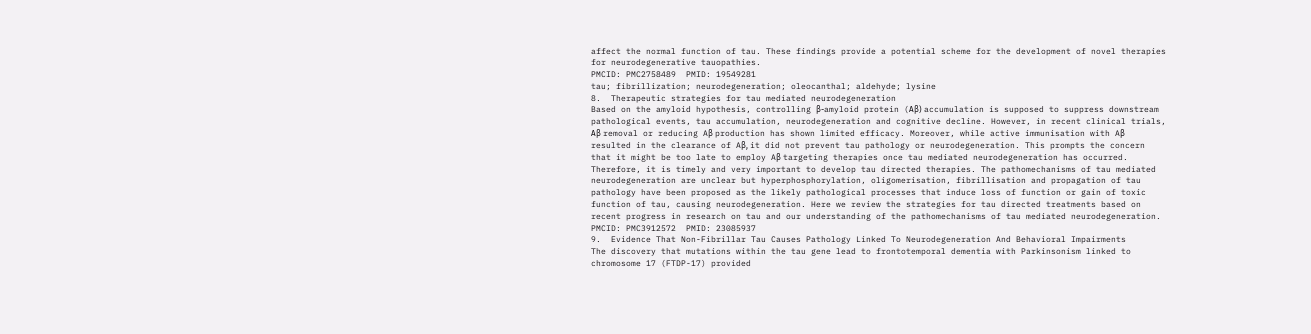affect the normal function of tau. These findings provide a potential scheme for the development of novel therapies for neurodegenerative tauopathies.
PMCID: PMC2758489  PMID: 19549281
tau; fibrillization; neurodegeneration; oleocanthal; aldehyde; lysine
8.  Therapeutic strategies for tau mediated neurodegeneration
Based on the amyloid hypothesis, controlling β-amyloid protein (Aβ) accumulation is supposed to suppress downstream pathological events, tau accumulation, neurodegeneration and cognitive decline. However, in recent clinical trials, Aβ removal or reducing Aβ production has shown limited efficacy. Moreover, while active immunisation with Aβ resulted in the clearance of Aβ, it did not prevent tau pathology or neurodegeneration. This prompts the concern that it might be too late to employ Aβ targeting therapies once tau mediated neurodegeneration has occurred. Therefore, it is timely and very important to develop tau directed therapies. The pathomechanisms of tau mediated neurodegeneration are unclear but hyperphosphorylation, oligomerisation, fibrillisation and propagation of tau pathology have been proposed as the likely pathological processes that induce loss of function or gain of toxic function of tau, causing neurodegeneration. Here we review the strategies for tau directed treatments based on recent progress in research on tau and our understanding of the pathomechanisms of tau mediated neurodegeneration.
PMCID: PMC3912572  PMID: 23085937
9.  Evidence That Non-Fibrillar Tau Causes Pathology Linked To Neurodegeneration And Behavioral Impairments
The discovery that mutations within the tau gene lead to frontotemporal dementia with Parkinsonism linked to chromosome 17 (FTDP-17) provided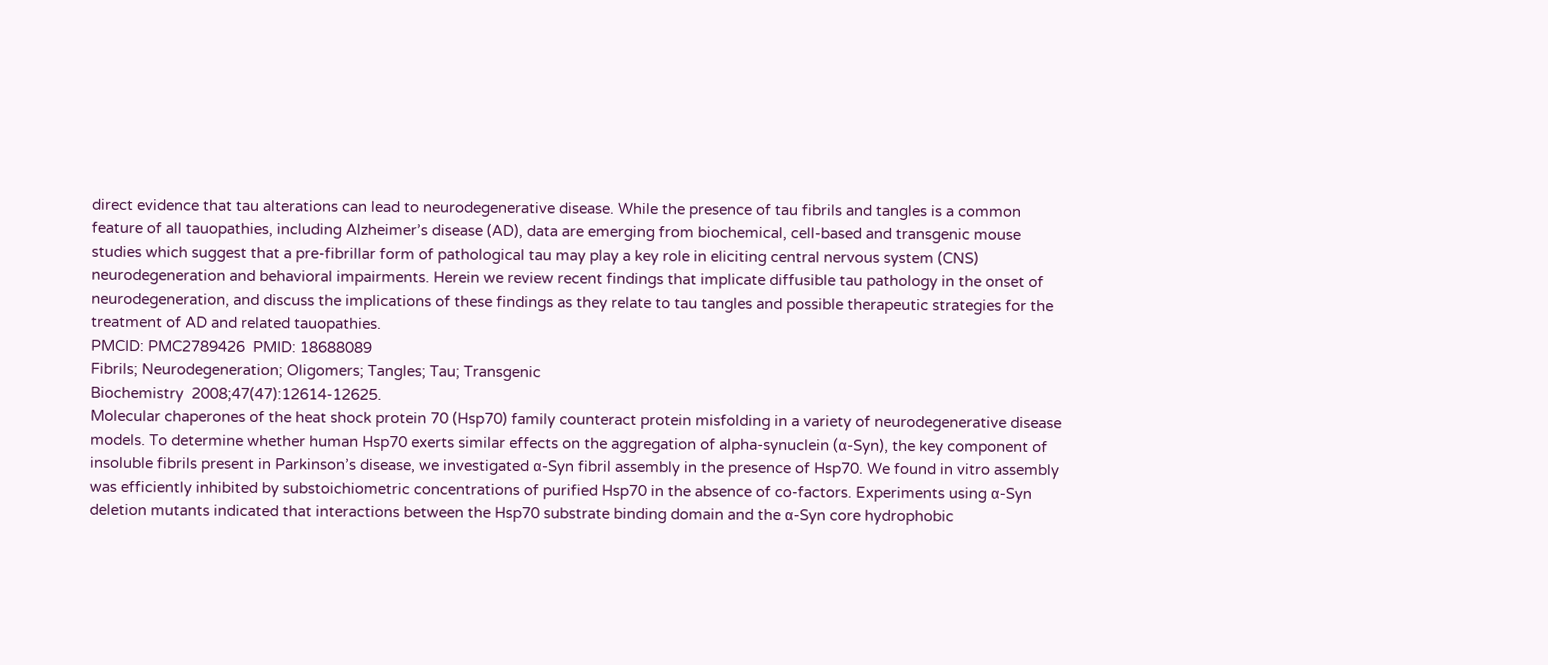direct evidence that tau alterations can lead to neurodegenerative disease. While the presence of tau fibrils and tangles is a common feature of all tauopathies, including Alzheimer’s disease (AD), data are emerging from biochemical, cell-based and transgenic mouse studies which suggest that a pre-fibrillar form of pathological tau may play a key role in eliciting central nervous system (CNS) neurodegeneration and behavioral impairments. Herein we review recent findings that implicate diffusible tau pathology in the onset of neurodegeneration, and discuss the implications of these findings as they relate to tau tangles and possible therapeutic strategies for the treatment of AD and related tauopathies.
PMCID: PMC2789426  PMID: 18688089
Fibrils; Neurodegeneration; Oligomers; Tangles; Tau; Transgenic
Biochemistry  2008;47(47):12614-12625.
Molecular chaperones of the heat shock protein 70 (Hsp70) family counteract protein misfolding in a variety of neurodegenerative disease models. To determine whether human Hsp70 exerts similar effects on the aggregation of alpha-synuclein (α-Syn), the key component of insoluble fibrils present in Parkinson’s disease, we investigated α-Syn fibril assembly in the presence of Hsp70. We found in vitro assembly was efficiently inhibited by substoichiometric concentrations of purified Hsp70 in the absence of co-factors. Experiments using α-Syn deletion mutants indicated that interactions between the Hsp70 substrate binding domain and the α-Syn core hydrophobic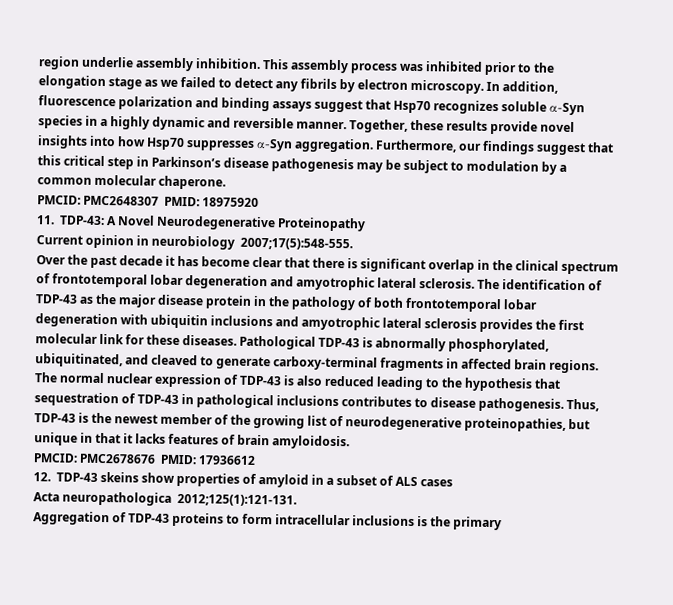region underlie assembly inhibition. This assembly process was inhibited prior to the elongation stage as we failed to detect any fibrils by electron microscopy. In addition, fluorescence polarization and binding assays suggest that Hsp70 recognizes soluble α-Syn species in a highly dynamic and reversible manner. Together, these results provide novel insights into how Hsp70 suppresses α-Syn aggregation. Furthermore, our findings suggest that this critical step in Parkinson’s disease pathogenesis may be subject to modulation by a common molecular chaperone.
PMCID: PMC2648307  PMID: 18975920
11.  TDP-43: A Novel Neurodegenerative Proteinopathy
Current opinion in neurobiology  2007;17(5):548-555.
Over the past decade it has become clear that there is significant overlap in the clinical spectrum of frontotemporal lobar degeneration and amyotrophic lateral sclerosis. The identification of TDP-43 as the major disease protein in the pathology of both frontotemporal lobar degeneration with ubiquitin inclusions and amyotrophic lateral sclerosis provides the first molecular link for these diseases. Pathological TDP-43 is abnormally phosphorylated, ubiquitinated, and cleaved to generate carboxy-terminal fragments in affected brain regions. The normal nuclear expression of TDP-43 is also reduced leading to the hypothesis that sequestration of TDP-43 in pathological inclusions contributes to disease pathogenesis. Thus, TDP-43 is the newest member of the growing list of neurodegenerative proteinopathies, but unique in that it lacks features of brain amyloidosis.
PMCID: PMC2678676  PMID: 17936612
12.  TDP-43 skeins show properties of amyloid in a subset of ALS cases
Acta neuropathologica  2012;125(1):121-131.
Aggregation of TDP-43 proteins to form intracellular inclusions is the primary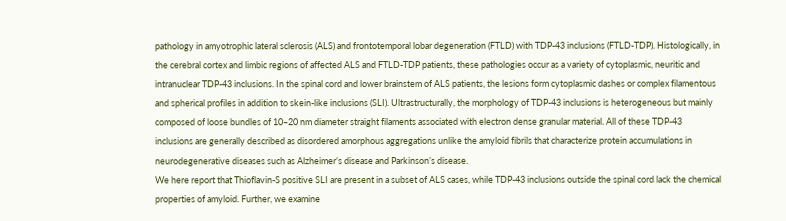pathology in amyotrophic lateral sclerosis (ALS) and frontotemporal lobar degeneration (FTLD) with TDP-43 inclusions (FTLD-TDP). Histologically, in the cerebral cortex and limbic regions of affected ALS and FTLD-TDP patients, these pathologies occur as a variety of cytoplasmic, neuritic and intranuclear TDP-43 inclusions. In the spinal cord and lower brainstem of ALS patients, the lesions form cytoplasmic dashes or complex filamentous and spherical profiles in addition to skein-like inclusions (SLI). Ultrastructurally, the morphology of TDP-43 inclusions is heterogeneous but mainly composed of loose bundles of 10–20 nm diameter straight filaments associated with electron dense granular material. All of these TDP-43 inclusions are generally described as disordered amorphous aggregations unlike the amyloid fibrils that characterize protein accumulations in neurodegenerative diseases such as Alzheimer’s disease and Parkinson’s disease.
We here report that Thioflavin-S positive SLI are present in a subset of ALS cases, while TDP-43 inclusions outside the spinal cord lack the chemical properties of amyloid. Further, we examine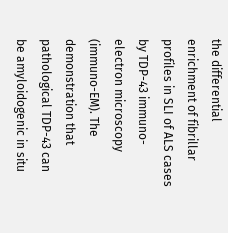the differential enrichment of fibrillar profiles in SLI of ALS cases by TDP-43 immuno-electron microscopy (immuno-EM). The demonstration that pathological TDP-43 can be amyloidogenic in situ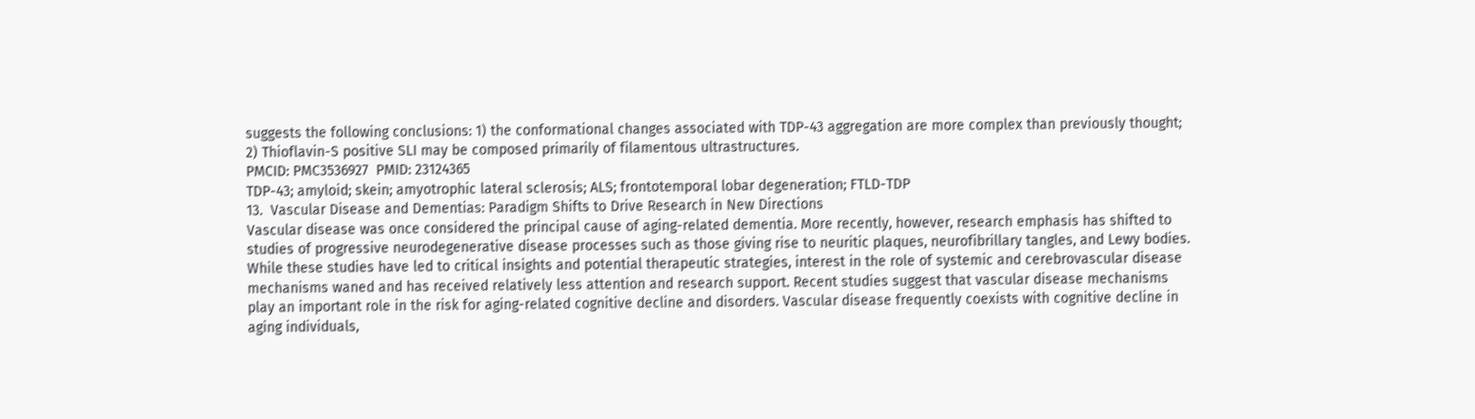suggests the following conclusions: 1) the conformational changes associated with TDP-43 aggregation are more complex than previously thought; 2) Thioflavin-S positive SLI may be composed primarily of filamentous ultrastructures.
PMCID: PMC3536927  PMID: 23124365
TDP-43; amyloid; skein; amyotrophic lateral sclerosis; ALS; frontotemporal lobar degeneration; FTLD-TDP
13.  Vascular Disease and Dementias: Paradigm Shifts to Drive Research in New Directions
Vascular disease was once considered the principal cause of aging-related dementia. More recently, however, research emphasis has shifted to studies of progressive neurodegenerative disease processes such as those giving rise to neuritic plaques, neurofibrillary tangles, and Lewy bodies. While these studies have led to critical insights and potential therapeutic strategies, interest in the role of systemic and cerebrovascular disease mechanisms waned and has received relatively less attention and research support. Recent studies suggest that vascular disease mechanisms play an important role in the risk for aging-related cognitive decline and disorders. Vascular disease frequently coexists with cognitive decline in aging individuals,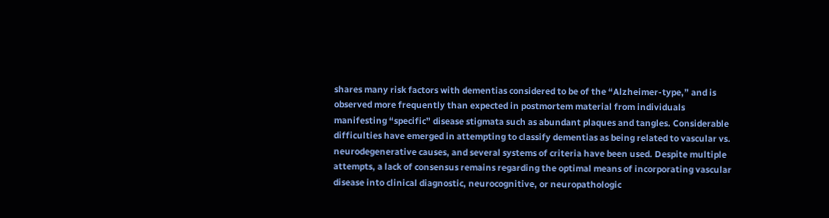shares many risk factors with dementias considered to be of the “Alzheimer-type,” and is observed more frequently than expected in postmortem material from individuals manifesting “specific” disease stigmata such as abundant plaques and tangles. Considerable difficulties have emerged in attempting to classify dementias as being related to vascular vs. neurodegenerative causes, and several systems of criteria have been used. Despite multiple attempts, a lack of consensus remains regarding the optimal means of incorporating vascular disease into clinical diagnostic, neurocognitive, or neuropathologic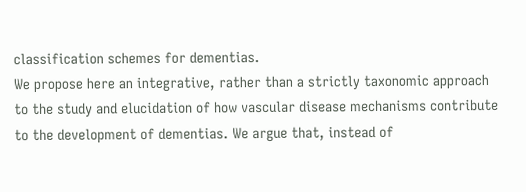classification schemes for dementias.
We propose here an integrative, rather than a strictly taxonomic approach to the study and elucidation of how vascular disease mechanisms contribute to the development of dementias. We argue that, instead of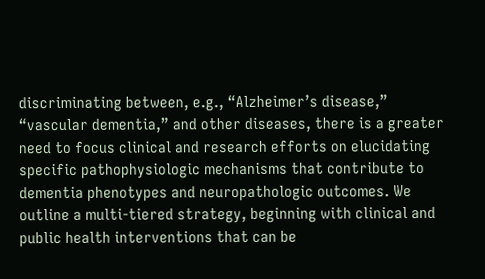discriminating between, e.g., “Alzheimer’s disease,” “vascular dementia,” and other diseases, there is a greater need to focus clinical and research efforts on elucidating specific pathophysiologic mechanisms that contribute to dementia phenotypes and neuropathologic outcomes. We outline a multi-tiered strategy, beginning with clinical and public health interventions that can be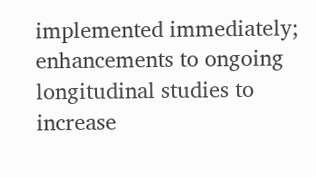implemented immediately; enhancements to ongoing longitudinal studies to increase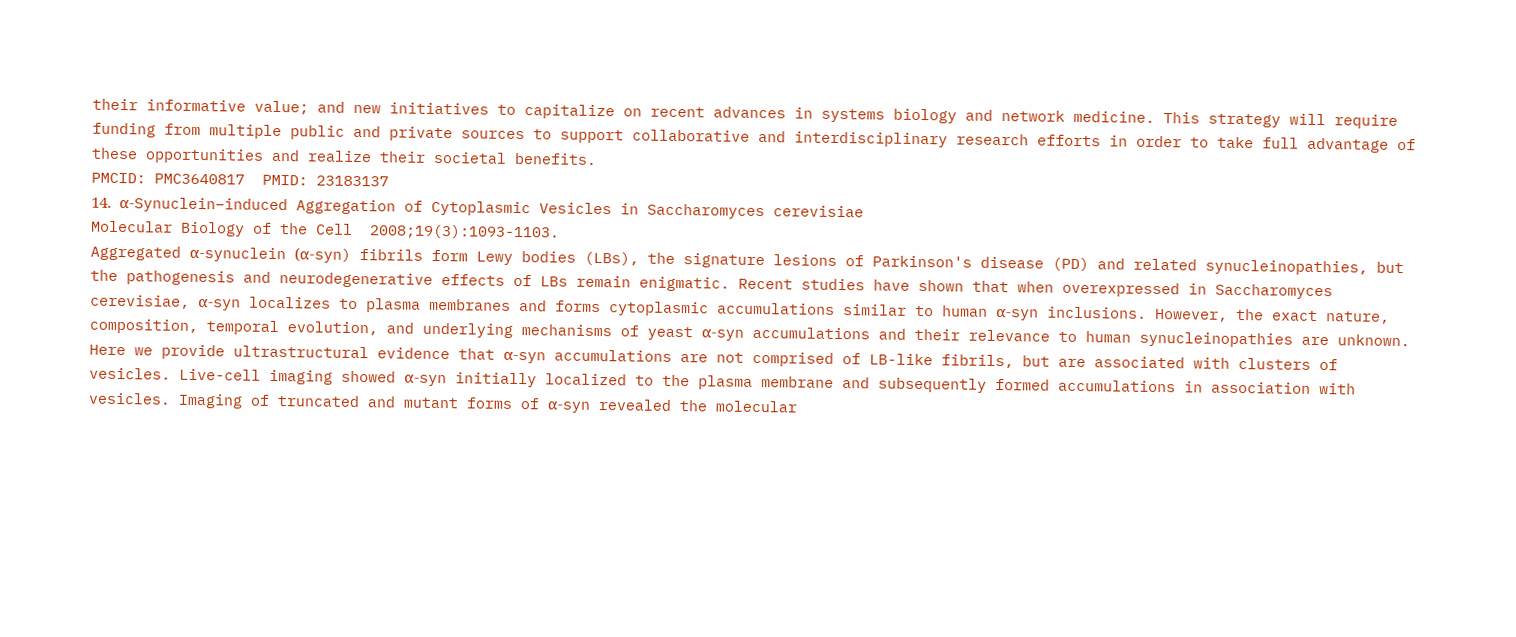their informative value; and new initiatives to capitalize on recent advances in systems biology and network medicine. This strategy will require funding from multiple public and private sources to support collaborative and interdisciplinary research efforts in order to take full advantage of these opportunities and realize their societal benefits.
PMCID: PMC3640817  PMID: 23183137
14.  α-Synuclein–induced Aggregation of Cytoplasmic Vesicles in Saccharomyces cerevisiae
Molecular Biology of the Cell  2008;19(3):1093-1103.
Aggregated α-synuclein (α-syn) fibrils form Lewy bodies (LBs), the signature lesions of Parkinson's disease (PD) and related synucleinopathies, but the pathogenesis and neurodegenerative effects of LBs remain enigmatic. Recent studies have shown that when overexpressed in Saccharomyces cerevisiae, α-syn localizes to plasma membranes and forms cytoplasmic accumulations similar to human α-syn inclusions. However, the exact nature, composition, temporal evolution, and underlying mechanisms of yeast α-syn accumulations and their relevance to human synucleinopathies are unknown. Here we provide ultrastructural evidence that α-syn accumulations are not comprised of LB-like fibrils, but are associated with clusters of vesicles. Live-cell imaging showed α-syn initially localized to the plasma membrane and subsequently formed accumulations in association with vesicles. Imaging of truncated and mutant forms of α-syn revealed the molecular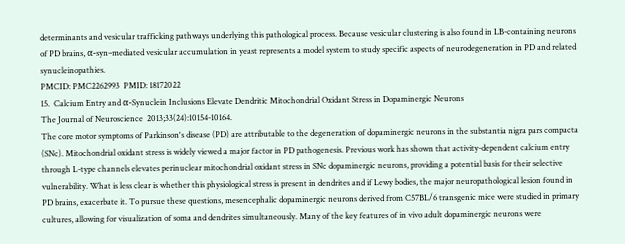determinants and vesicular trafficking pathways underlying this pathological process. Because vesicular clustering is also found in LB-containing neurons of PD brains, α-syn–mediated vesicular accumulation in yeast represents a model system to study specific aspects of neurodegeneration in PD and related synucleinopathies.
PMCID: PMC2262993  PMID: 18172022
15.  Calcium Entry and α-Synuclein Inclusions Elevate Dendritic Mitochondrial Oxidant Stress in Dopaminergic Neurons
The Journal of Neuroscience  2013;33(24):10154-10164.
The core motor symptoms of Parkinson's disease (PD) are attributable to the degeneration of dopaminergic neurons in the substantia nigra pars compacta (SNc). Mitochondrial oxidant stress is widely viewed a major factor in PD pathogenesis. Previous work has shown that activity-dependent calcium entry through L-type channels elevates perinuclear mitochondrial oxidant stress in SNc dopaminergic neurons, providing a potential basis for their selective vulnerability. What is less clear is whether this physiological stress is present in dendrites and if Lewy bodies, the major neuropathological lesion found in PD brains, exacerbate it. To pursue these questions, mesencephalic dopaminergic neurons derived from C57BL/6 transgenic mice were studied in primary cultures, allowing for visualization of soma and dendrites simultaneously. Many of the key features of in vivo adult dopaminergic neurons were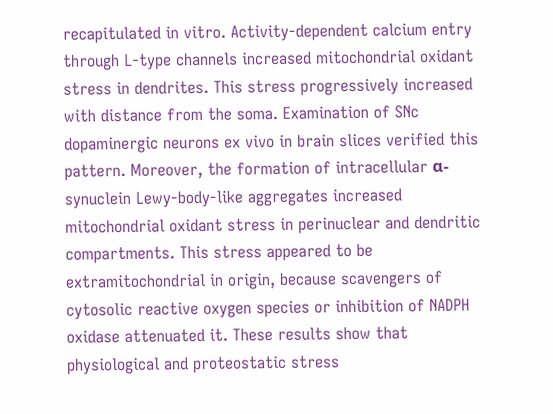recapitulated in vitro. Activity-dependent calcium entry through L-type channels increased mitochondrial oxidant stress in dendrites. This stress progressively increased with distance from the soma. Examination of SNc dopaminergic neurons ex vivo in brain slices verified this pattern. Moreover, the formation of intracellular α-synuclein Lewy-body-like aggregates increased mitochondrial oxidant stress in perinuclear and dendritic compartments. This stress appeared to be extramitochondrial in origin, because scavengers of cytosolic reactive oxygen species or inhibition of NADPH oxidase attenuated it. These results show that physiological and proteostatic stress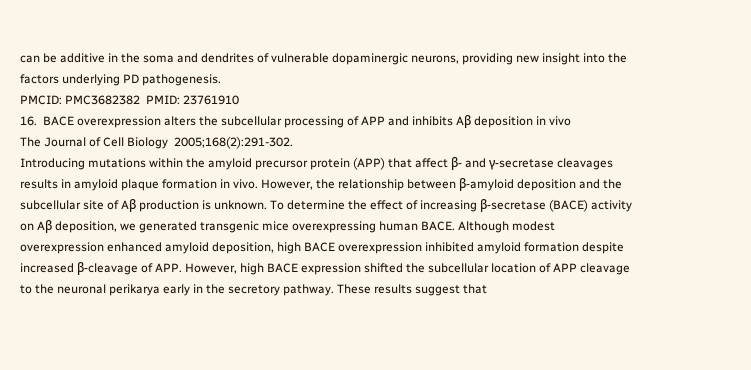can be additive in the soma and dendrites of vulnerable dopaminergic neurons, providing new insight into the factors underlying PD pathogenesis.
PMCID: PMC3682382  PMID: 23761910
16.  BACE overexpression alters the subcellular processing of APP and inhibits Aβ deposition in vivo
The Journal of Cell Biology  2005;168(2):291-302.
Introducing mutations within the amyloid precursor protein (APP) that affect β- and γ-secretase cleavages results in amyloid plaque formation in vivo. However, the relationship between β-amyloid deposition and the subcellular site of Aβ production is unknown. To determine the effect of increasing β-secretase (BACE) activity on Aβ deposition, we generated transgenic mice overexpressing human BACE. Although modest overexpression enhanced amyloid deposition, high BACE overexpression inhibited amyloid formation despite increased β-cleavage of APP. However, high BACE expression shifted the subcellular location of APP cleavage to the neuronal perikarya early in the secretory pathway. These results suggest that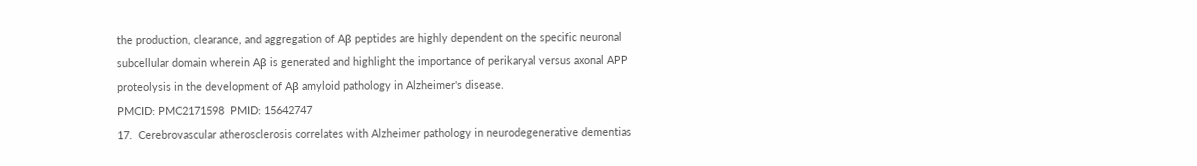the production, clearance, and aggregation of Aβ peptides are highly dependent on the specific neuronal subcellular domain wherein Aβ is generated and highlight the importance of perikaryal versus axonal APP proteolysis in the development of Aβ amyloid pathology in Alzheimer's disease.
PMCID: PMC2171598  PMID: 15642747
17.  Cerebrovascular atherosclerosis correlates with Alzheimer pathology in neurodegenerative dementias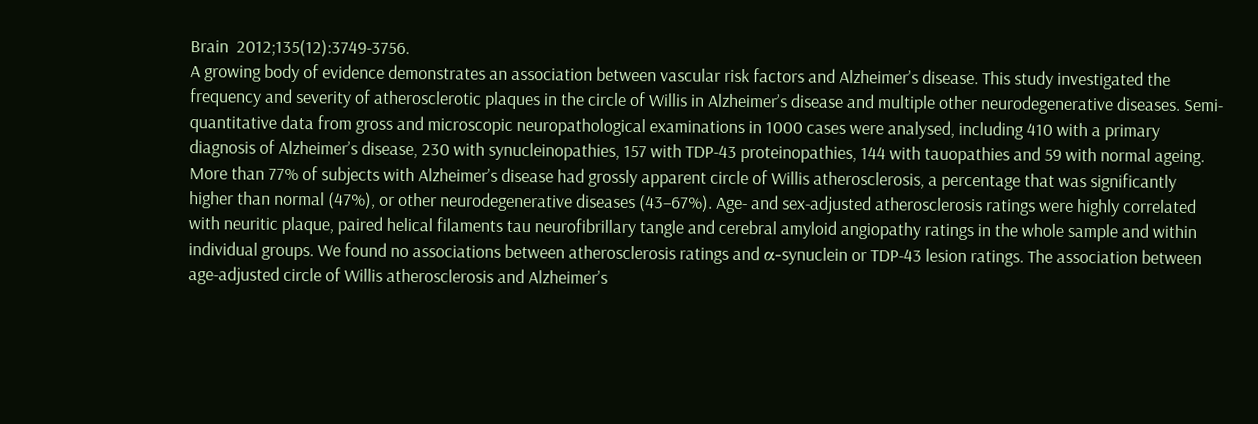Brain  2012;135(12):3749-3756.
A growing body of evidence demonstrates an association between vascular risk factors and Alzheimer’s disease. This study investigated the frequency and severity of atherosclerotic plaques in the circle of Willis in Alzheimer’s disease and multiple other neurodegenerative diseases. Semi-quantitative data from gross and microscopic neuropathological examinations in 1000 cases were analysed, including 410 with a primary diagnosis of Alzheimer’s disease, 230 with synucleinopathies, 157 with TDP-43 proteinopathies, 144 with tauopathies and 59 with normal ageing. More than 77% of subjects with Alzheimer’s disease had grossly apparent circle of Willis atherosclerosis, a percentage that was significantly higher than normal (47%), or other neurodegenerative diseases (43–67%). Age- and sex-adjusted atherosclerosis ratings were highly correlated with neuritic plaque, paired helical filaments tau neurofibrillary tangle and cerebral amyloid angiopathy ratings in the whole sample and within individual groups. We found no associations between atherosclerosis ratings and α-synuclein or TDP-43 lesion ratings. The association between age-adjusted circle of Willis atherosclerosis and Alzheimer’s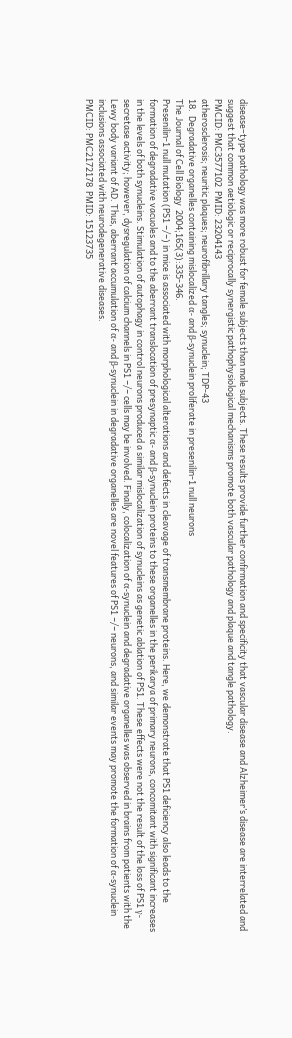disease–type pathology was more robust for female subjects than male subjects. These results provide further confirmation and specificity that vascular disease and Alzheimer’s disease are interrelated and suggest that common aetiologic or reciprocally synergistic pathophysiological mechanisms promote both vascular pathology and plaque and tangle pathology.
PMCID: PMC3577102  PMID: 23204143
atherosclerosis; neuritic plaques; neurofibrillary tangles; synuclein; TDP-43
18.  Degradative organelles containing mislocalized α- and β-synuclein proliferate in presenilin-1 null neurons
The Journal of Cell Biology  2004;165(3):335-346.
Presenilin-1 null mutation (PS1 −/−) in mice is associated with morphological alterations and defects in cleavage of transmembrane proteins. Here, we demonstrate that PS1 deficiency also leads to the formation of degradative vacuoles and to the aberrant translocation of presynaptic α- and β-synuclein proteins to these organelles in the perikarya of primary neurons, concomitant with significant increases in the levels of both synucleins. Stimulation of autophagy in control neurons produced a similar mislocalization of synucleins as genetic ablation of PS1. These effects were not the result of the loss of PS1 γ-secretase activity; however, dysregulation of calcium channels in PS1 −/− cells may be involved. Finally, colocalization of α-synuclein and degradative organelles was observed in brains from patients with the Lewy body variant of AD. Thus, aberrant accumulation of α- and β-synuclein in degradative organelles are novel features of PS1 −/− neurons, and similar events may promote the formation of α-synuclein inclusions associated with neurodegenerative diseases.
PMCID: PMC2172178  PMID: 15123735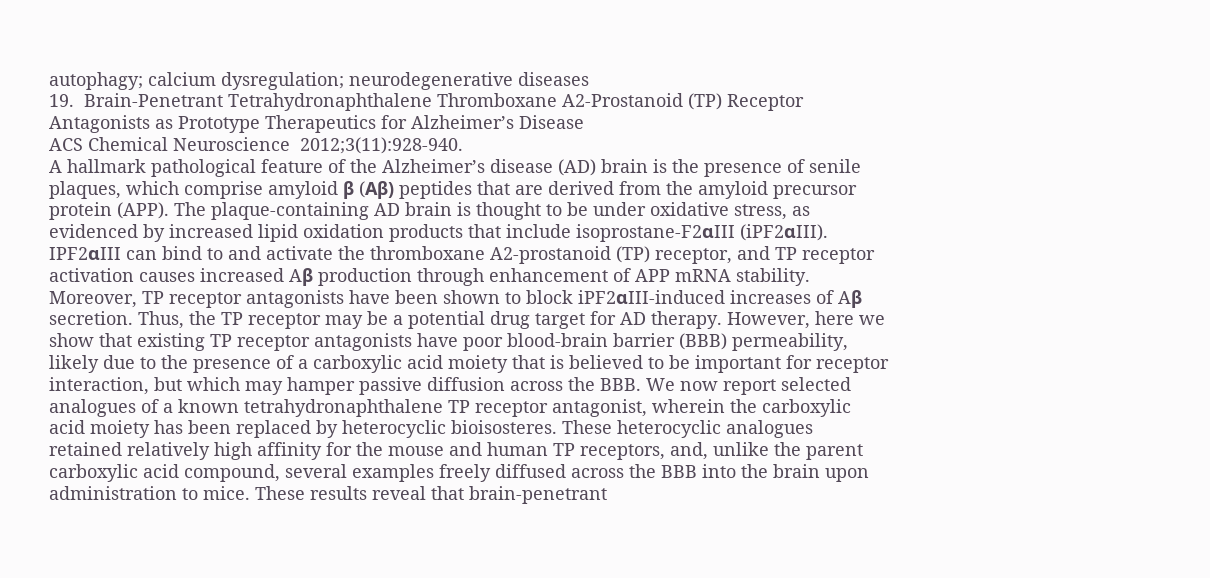autophagy; calcium dysregulation; neurodegenerative diseases
19.  Brain-Penetrant Tetrahydronaphthalene Thromboxane A2-Prostanoid (TP) Receptor Antagonists as Prototype Therapeutics for Alzheimer’s Disease
ACS Chemical Neuroscience  2012;3(11):928-940.
A hallmark pathological feature of the Alzheimer’s disease (AD) brain is the presence of senile plaques, which comprise amyloid β (Aβ) peptides that are derived from the amyloid precursor protein (APP). The plaque-containing AD brain is thought to be under oxidative stress, as evidenced by increased lipid oxidation products that include isoprostane-F2αIII (iPF2αIII). IPF2αIII can bind to and activate the thromboxane A2-prostanoid (TP) receptor, and TP receptor activation causes increased Aβ production through enhancement of APP mRNA stability. Moreover, TP receptor antagonists have been shown to block iPF2αIII-induced increases of Aβ secretion. Thus, the TP receptor may be a potential drug target for AD therapy. However, here we show that existing TP receptor antagonists have poor blood-brain barrier (BBB) permeability, likely due to the presence of a carboxylic acid moiety that is believed to be important for receptor interaction, but which may hamper passive diffusion across the BBB. We now report selected analogues of a known tetrahydronaphthalene TP receptor antagonist, wherein the carboxylic acid moiety has been replaced by heterocyclic bioisosteres. These heterocyclic analogues retained relatively high affinity for the mouse and human TP receptors, and, unlike the parent carboxylic acid compound, several examples freely diffused across the BBB into the brain upon administration to mice. These results reveal that brain-penetrant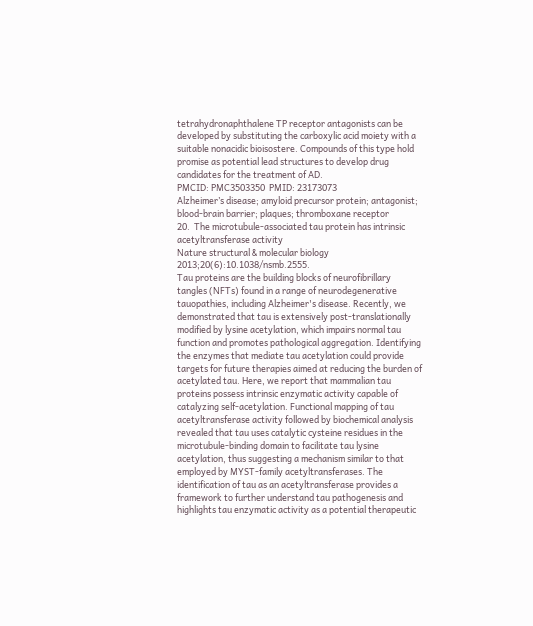tetrahydronaphthalene TP receptor antagonists can be developed by substituting the carboxylic acid moiety with a suitable nonacidic bioisostere. Compounds of this type hold promise as potential lead structures to develop drug candidates for the treatment of AD.
PMCID: PMC3503350  PMID: 23173073
Alzheimer’s disease; amyloid precursor protein; antagonist; blood-brain barrier; plaques; thromboxane receptor
20.  The microtubule-associated tau protein has intrinsic acetyltransferase activity
Nature structural & molecular biology  2013;20(6):10.1038/nsmb.2555.
Tau proteins are the building blocks of neurofibrillary tangles (NFTs) found in a range of neurodegenerative tauopathies, including Alzheimer's disease. Recently, we demonstrated that tau is extensively post-translationally modified by lysine acetylation, which impairs normal tau function and promotes pathological aggregation. Identifying the enzymes that mediate tau acetylation could provide targets for future therapies aimed at reducing the burden of acetylated tau. Here, we report that mammalian tau proteins possess intrinsic enzymatic activity capable of catalyzing self-acetylation. Functional mapping of tau acetyltransferase activity followed by biochemical analysis revealed that tau uses catalytic cysteine residues in the microtubule-binding domain to facilitate tau lysine acetylation, thus suggesting a mechanism similar to that employed by MYST-family acetyltransferases. The identification of tau as an acetyltransferase provides a framework to further understand tau pathogenesis and highlights tau enzymatic activity as a potential therapeutic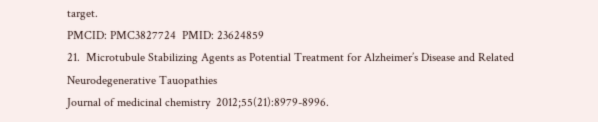target.
PMCID: PMC3827724  PMID: 23624859
21.  Microtubule Stabilizing Agents as Potential Treatment for Alzheimer’s Disease and Related Neurodegenerative Tauopathies
Journal of medicinal chemistry  2012;55(21):8979-8996.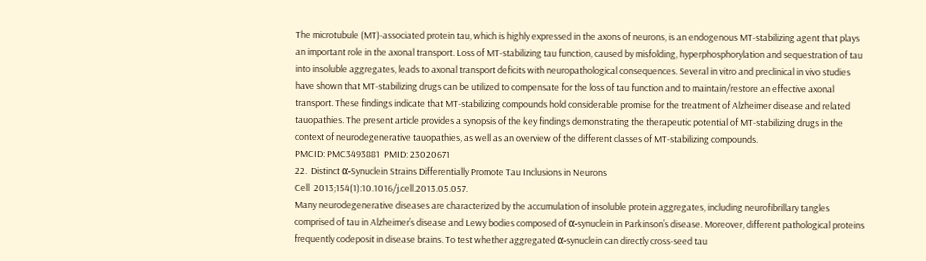The microtubule (MT)-associated protein tau, which is highly expressed in the axons of neurons, is an endogenous MT-stabilizing agent that plays an important role in the axonal transport. Loss of MT-stabilizing tau function, caused by misfolding, hyperphosphorylation and sequestration of tau into insoluble aggregates, leads to axonal transport deficits with neuropathological consequences. Several in vitro and preclinical in vivo studies have shown that MT-stabilizing drugs can be utilized to compensate for the loss of tau function and to maintain/restore an effective axonal transport. These findings indicate that MT-stabilizing compounds hold considerable promise for the treatment of Alzheimer disease and related tauopathies. The present article provides a synopsis of the key findings demonstrating the therapeutic potential of MT-stabilizing drugs in the context of neurodegenerative tauopathies, as well as an overview of the different classes of MT-stabilizing compounds.
PMCID: PMC3493881  PMID: 23020671
22.  Distinct α-Synuclein Strains Differentially Promote Tau Inclusions in Neurons
Cell  2013;154(1):10.1016/j.cell.2013.05.057.
Many neurodegenerative diseases are characterized by the accumulation of insoluble protein aggregates, including neurofibrillary tangles comprised of tau in Alzheimer’s disease and Lewy bodies composed of α-synuclein in Parkinson’s disease. Moreover, different pathological proteins frequently codeposit in disease brains. To test whether aggregated α-synuclein can directly cross-seed tau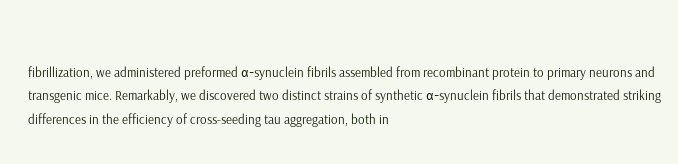fibrillization, we administered preformed α-synuclein fibrils assembled from recombinant protein to primary neurons and transgenic mice. Remarkably, we discovered two distinct strains of synthetic α-synuclein fibrils that demonstrated striking differences in the efficiency of cross-seeding tau aggregation, both in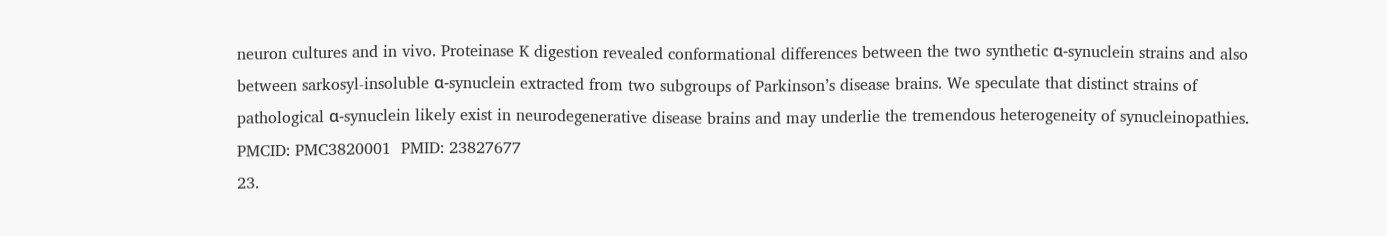neuron cultures and in vivo. Proteinase K digestion revealed conformational differences between the two synthetic α-synuclein strains and also between sarkosyl-insoluble α-synuclein extracted from two subgroups of Parkinson’s disease brains. We speculate that distinct strains of pathological α-synuclein likely exist in neurodegenerative disease brains and may underlie the tremendous heterogeneity of synucleinopathies.
PMCID: PMC3820001  PMID: 23827677
23.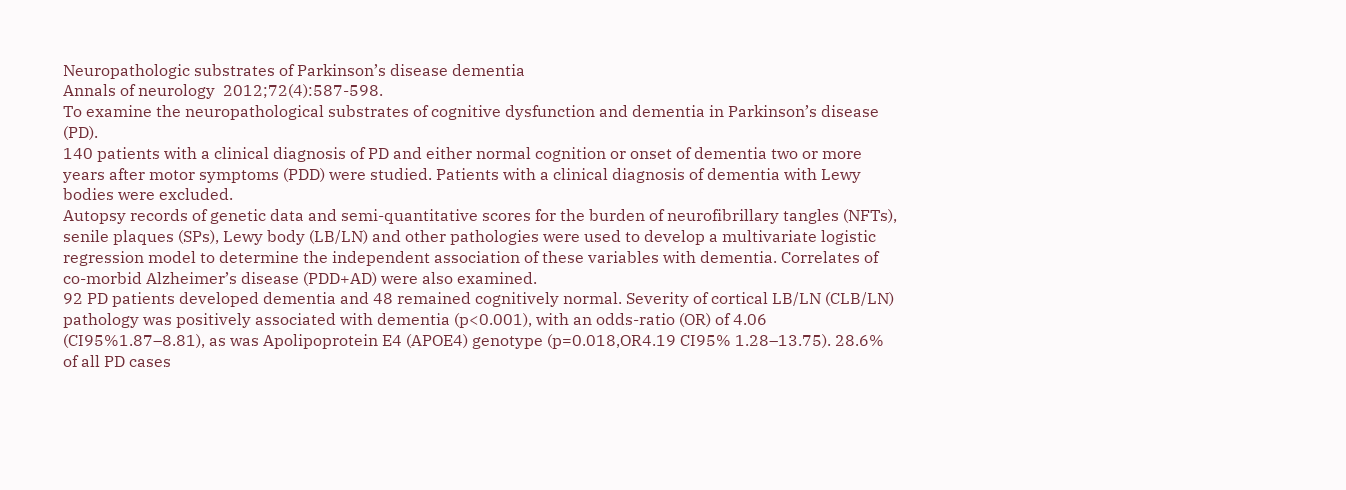Neuropathologic substrates of Parkinson’s disease dementia
Annals of neurology  2012;72(4):587-598.
To examine the neuropathological substrates of cognitive dysfunction and dementia in Parkinson’s disease (PD).
140 patients with a clinical diagnosis of PD and either normal cognition or onset of dementia two or more years after motor symptoms (PDD) were studied. Patients with a clinical diagnosis of dementia with Lewy bodies were excluded.
Autopsy records of genetic data and semi-quantitative scores for the burden of neurofibrillary tangles (NFTs), senile plaques (SPs), Lewy body (LB/LN) and other pathologies were used to develop a multivariate logistic regression model to determine the independent association of these variables with dementia. Correlates of co-morbid Alzheimer’s disease (PDD+AD) were also examined.
92 PD patients developed dementia and 48 remained cognitively normal. Severity of cortical LB/LN (CLB/LN) pathology was positively associated with dementia (p<0.001), with an odds-ratio (OR) of 4.06 (CI95%1.87–8.81), as was Apolipoprotein E4 (APOE4) genotype (p=0.018,OR4.19 CI95% 1.28–13.75). 28.6% of all PD cases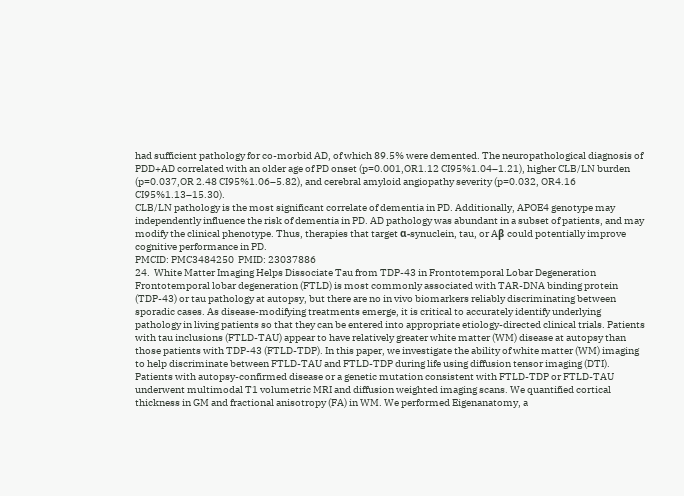had sufficient pathology for co-morbid AD, of which 89.5% were demented. The neuropathological diagnosis of PDD+AD correlated with an older age of PD onset (p=0.001,OR1.12 CI95%1.04–1.21), higher CLB/LN burden (p=0.037,OR 2.48 CI95%1.06–5.82), and cerebral amyloid angiopathy severity (p=0.032, OR4.16 CI95%1.13–15.30).
CLB/LN pathology is the most significant correlate of dementia in PD. Additionally, APOE4 genotype may independently influence the risk of dementia in PD. AD pathology was abundant in a subset of patients, and may modify the clinical phenotype. Thus, therapies that target α-synuclein, tau, or Aβ could potentially improve cognitive performance in PD.
PMCID: PMC3484250  PMID: 23037886
24.  White Matter Imaging Helps Dissociate Tau from TDP-43 in Frontotemporal Lobar Degeneration
Frontotemporal lobar degeneration (FTLD) is most commonly associated with TAR-DNA binding protein (TDP-43) or tau pathology at autopsy, but there are no in vivo biomarkers reliably discriminating between sporadic cases. As disease-modifying treatments emerge, it is critical to accurately identify underlying pathology in living patients so that they can be entered into appropriate etiology-directed clinical trials. Patients with tau inclusions (FTLD-TAU) appear to have relatively greater white matter (WM) disease at autopsy than those patients with TDP-43 (FTLD-TDP). In this paper, we investigate the ability of white matter (WM) imaging to help discriminate between FTLD-TAU and FTLD-TDP during life using diffusion tensor imaging (DTI).
Patients with autopsy-confirmed disease or a genetic mutation consistent with FTLD-TDP or FTLD-TAU underwent multimodal T1 volumetric MRI and diffusion weighted imaging scans. We quantified cortical thickness in GM and fractional anisotropy (FA) in WM. We performed Eigenanatomy, a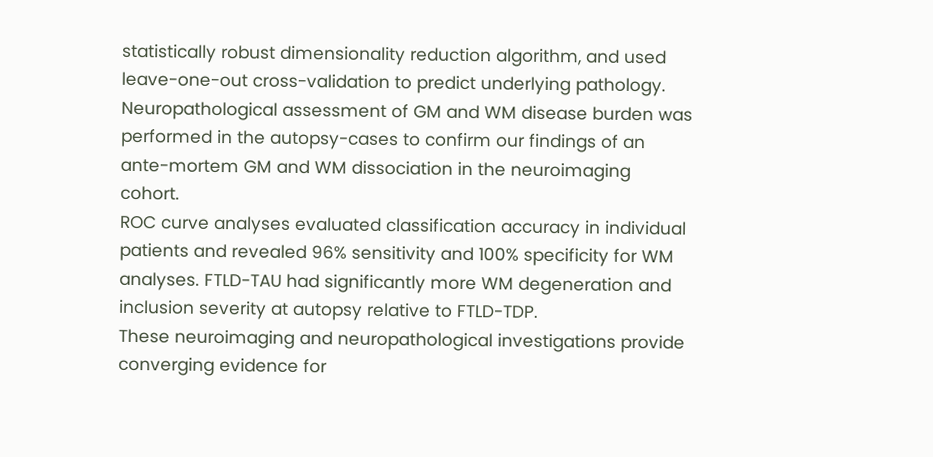statistically robust dimensionality reduction algorithm, and used leave-one-out cross-validation to predict underlying pathology. Neuropathological assessment of GM and WM disease burden was performed in the autopsy-cases to confirm our findings of an ante-mortem GM and WM dissociation in the neuroimaging cohort.
ROC curve analyses evaluated classification accuracy in individual patients and revealed 96% sensitivity and 100% specificity for WM analyses. FTLD-TAU had significantly more WM degeneration and inclusion severity at autopsy relative to FTLD-TDP.
These neuroimaging and neuropathological investigations provide converging evidence for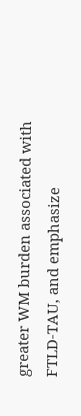greater WM burden associated with FTLD-TAU, and emphasize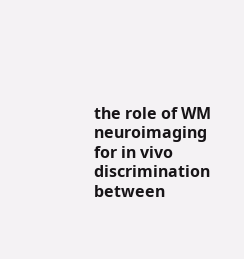the role of WM neuroimaging for in vivo discrimination between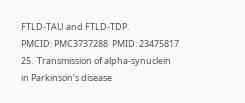FTLD-TAU and FTLD-TDP.
PMCID: PMC3737288  PMID: 23475817
25.  Transmission of alpha-synuclein in Parkinson’s disease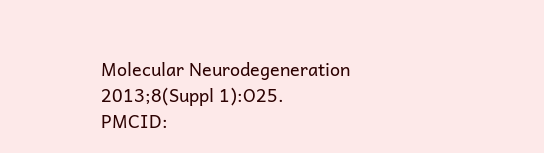Molecular Neurodegeneration  2013;8(Suppl 1):O25.
PMCID: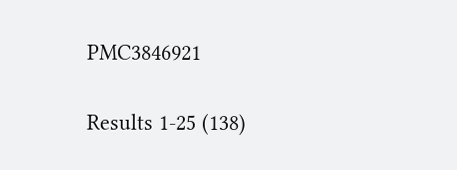PMC3846921

Results 1-25 (138)